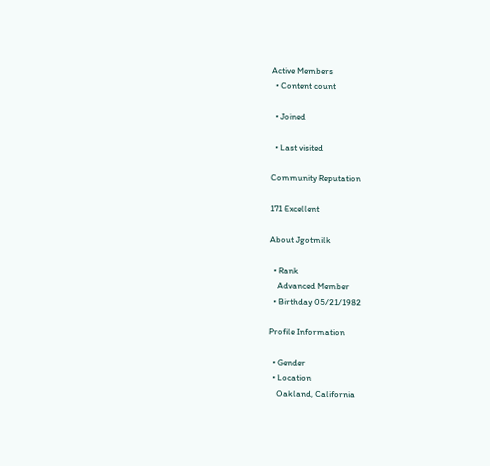Active Members
  • Content count

  • Joined

  • Last visited

Community Reputation

171 Excellent

About Jgotmilk

  • Rank
    Advanced Member
  • Birthday 05/21/1982

Profile Information

  • Gender
  • Location
    Oakland, California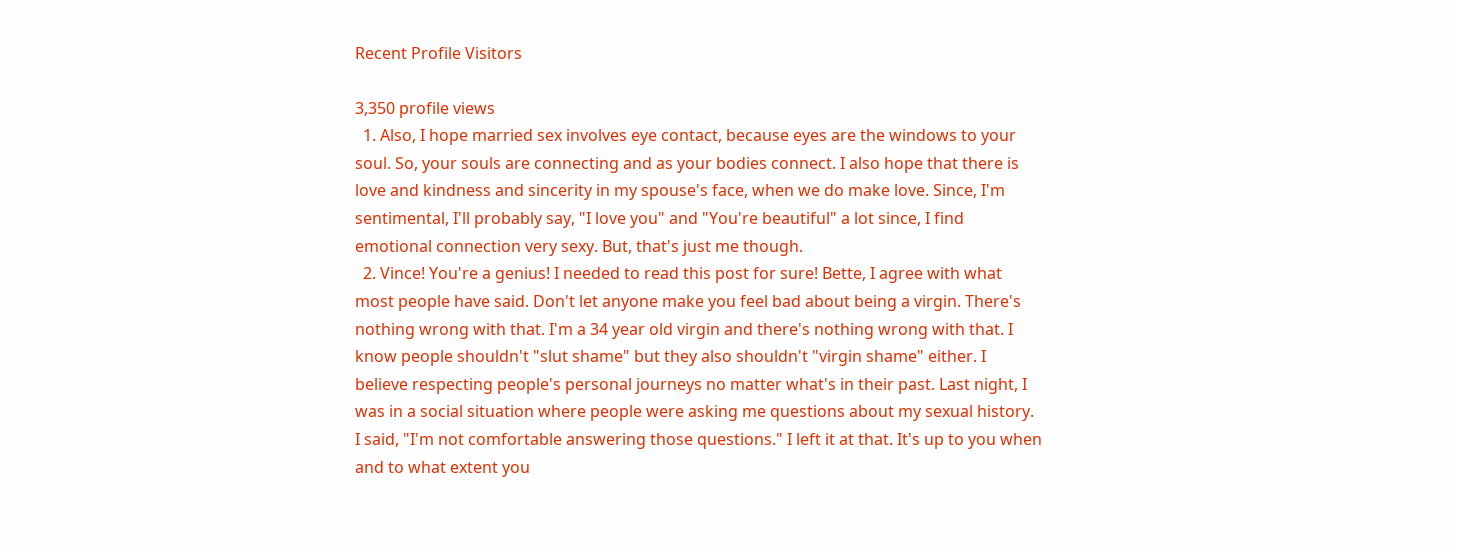Recent Profile Visitors

3,350 profile views
  1. Also, I hope married sex involves eye contact, because eyes are the windows to your soul. So, your souls are connecting and as your bodies connect. I also hope that there is love and kindness and sincerity in my spouse's face, when we do make love. Since, I'm sentimental, I'll probably say, "I love you" and "You're beautiful" a lot since, I find emotional connection very sexy. But, that's just me though.
  2. Vince! You're a genius! I needed to read this post for sure! Bette, I agree with what most people have said. Don't let anyone make you feel bad about being a virgin. There's nothing wrong with that. I'm a 34 year old virgin and there's nothing wrong with that. I know people shouldn't "slut shame" but they also shouldn't "virgin shame" either. I believe respecting people's personal journeys no matter what's in their past. Last night, I was in a social situation where people were asking me questions about my sexual history. I said, "I'm not comfortable answering those questions." I left it at that. It's up to you when and to what extent you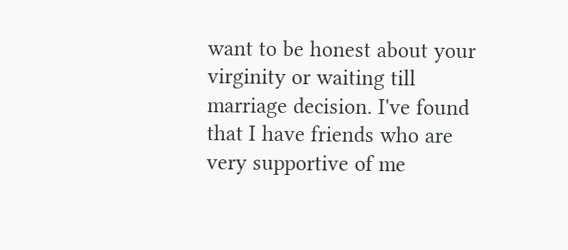want to be honest about your virginity or waiting till marriage decision. I've found that I have friends who are very supportive of me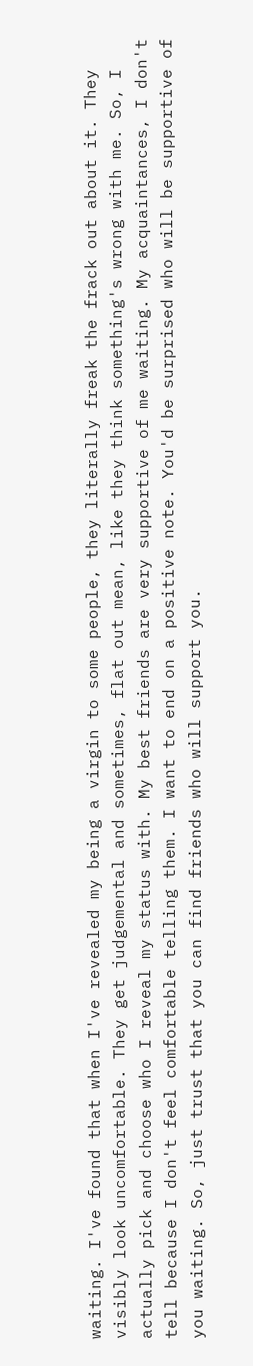waiting. I've found that when I've revealed my being a virgin to some people, they literally freak the frack out about it. They visibly look uncomfortable. They get judgemental and sometimes, flat out mean, like they think something's wrong with me. So, I actually pick and choose who I reveal my status with. My best friends are very supportive of me waiting. My acquaintances, I don't tell because I don't feel comfortable telling them. I want to end on a positive note. You'd be surprised who will be supportive of you waiting. So, just trust that you can find friends who will support you.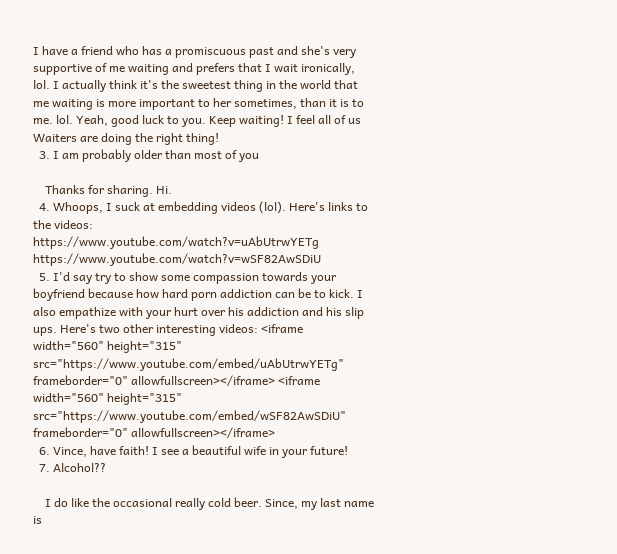I have a friend who has a promiscuous past and she's very supportive of me waiting and prefers that I wait ironically, lol. I actually think it's the sweetest thing in the world that me waiting is more important to her sometimes, than it is to me. lol. Yeah, good luck to you. Keep waiting! I feel all of us Waiters are doing the right thing!
  3. I am probably older than most of you

    Thanks for sharing. Hi.
  4. Whoops, I suck at embedding videos (lol). Here's links to the videos: https://www.youtube.com/watch?v=uAbUtrwYETg https://www.youtube.com/watch?v=wSF82AwSDiU
  5. I'd say try to show some compassion towards your boyfriend because how hard porn addiction can be to kick. I also empathize with your hurt over his addiction and his slip ups. Here's two other interesting videos: <iframe width="560" height="315" src="https://www.youtube.com/embed/uAbUtrwYETg" frameborder="0" allowfullscreen></iframe> <iframe width="560" height="315" src="https://www.youtube.com/embed/wSF82AwSDiU" frameborder="0" allowfullscreen></iframe>
  6. Vince, have faith! I see a beautiful wife in your future!
  7. Alcohol??

    I do like the occasional really cold beer. Since, my last name is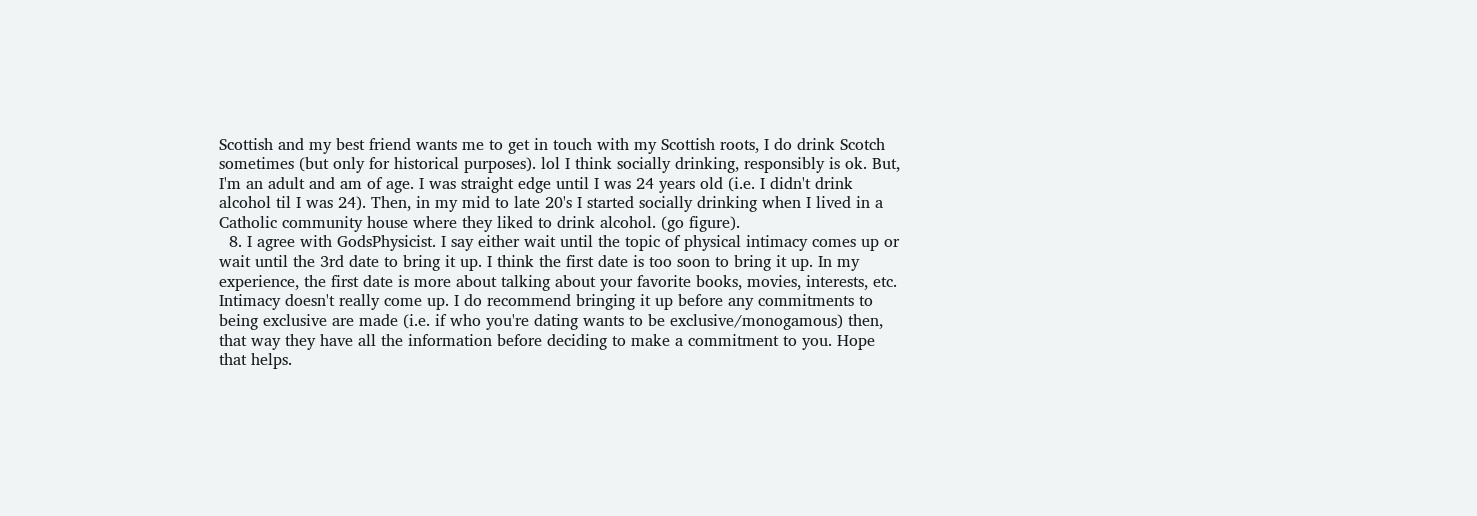Scottish and my best friend wants me to get in touch with my Scottish roots, I do drink Scotch sometimes (but only for historical purposes). lol I think socially drinking, responsibly is ok. But, I'm an adult and am of age. I was straight edge until I was 24 years old (i.e. I didn't drink alcohol til I was 24). Then, in my mid to late 20's I started socially drinking when I lived in a Catholic community house where they liked to drink alcohol. (go figure).
  8. I agree with GodsPhysicist. I say either wait until the topic of physical intimacy comes up or wait until the 3rd date to bring it up. I think the first date is too soon to bring it up. In my experience, the first date is more about talking about your favorite books, movies, interests, etc. Intimacy doesn't really come up. I do recommend bringing it up before any commitments to being exclusive are made (i.e. if who you're dating wants to be exclusive/monogamous) then, that way they have all the information before deciding to make a commitment to you. Hope that helps.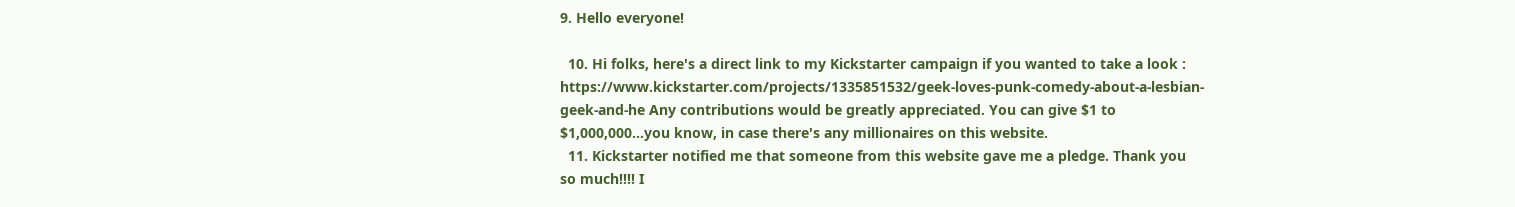9. Hello everyone!

  10. Hi folks, here's a direct link to my Kickstarter campaign if you wanted to take a look : https://www.kickstarter.com/projects/1335851532/geek-loves-punk-comedy-about-a-lesbian-geek-and-he Any contributions would be greatly appreciated. You can give $1 to $1,000,000...you know, in case there's any millionaires on this website.
  11. Kickstarter notified me that someone from this website gave me a pledge. Thank you so much!!!! I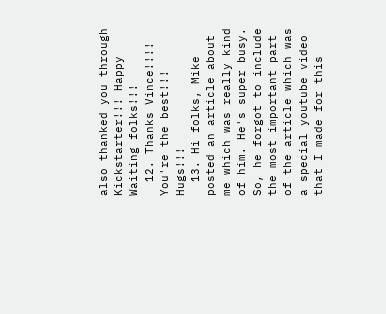also thanked you through Kickstarter!!! Happy Waiting folks!!!
  12. Thanks Vince!!!! You're the best!!! Hugs!!!
  13. Hi folks, Mike posted an article about me which was really kind of him. He's super busy. So, he forgot to include the most important part of the article which was a special youtube video that I made for this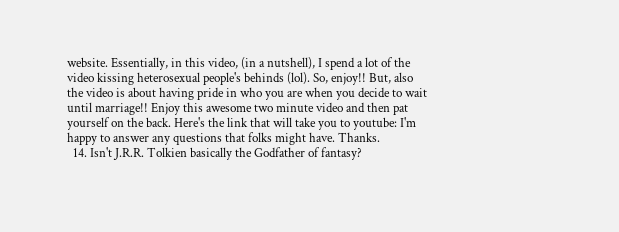website. Essentially, in this video, (in a nutshell), I spend a lot of the video kissing heterosexual people's behinds (lol). So, enjoy!! But, also the video is about having pride in who you are when you decide to wait until marriage!! Enjoy this awesome two minute video and then pat yourself on the back. Here's the link that will take you to youtube: I'm happy to answer any questions that folks might have. Thanks.
  14. Isn't J.R.R. Tolkien basically the Godfather of fantasy?